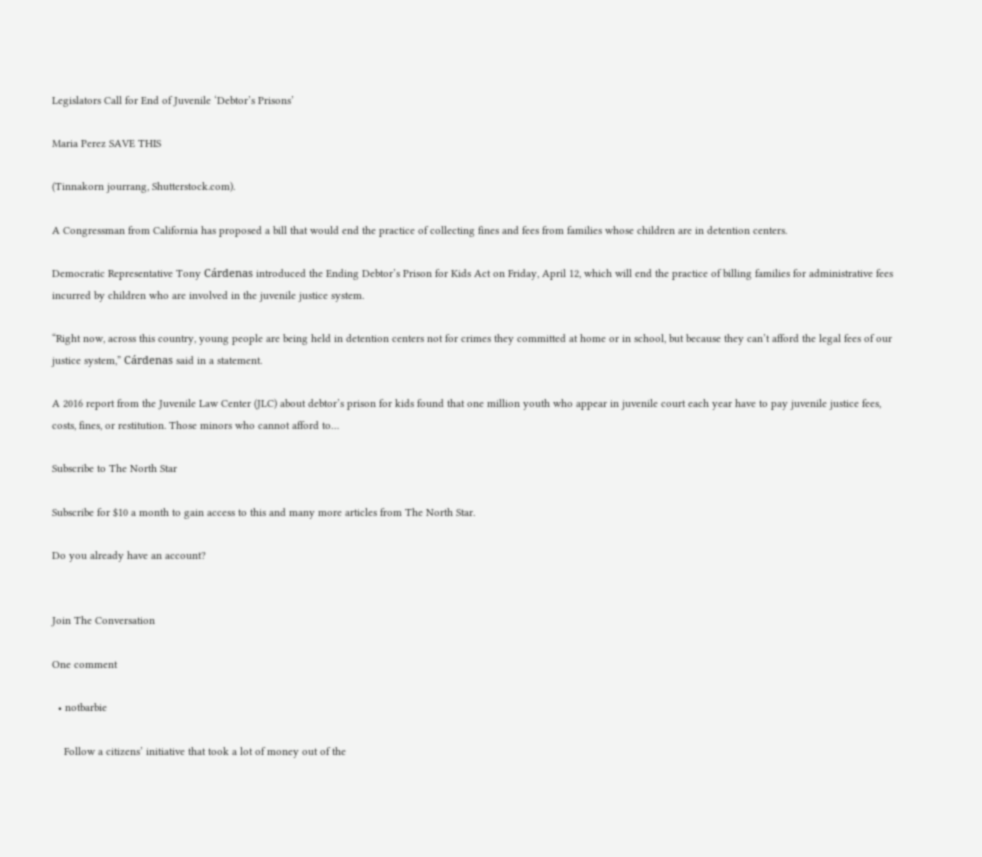Legislators Call for End of Juvenile ‘Debtor’s Prisons’

Maria Perez SAVE THIS

(Tinnakorn jourrang, Shutterstock.com).

A Congressman from California has proposed a bill that would end the practice of collecting fines and fees from families whose children are in detention centers.

Democratic Representative Tony Cárdenas introduced the Ending Debtor’s Prison for Kids Act on Friday, April 12, which will end the practice of billing families for administrative fees incurred by children who are involved in the juvenile justice system.

“Right now, across this country, young people are being held in detention centers not for crimes they committed at home or in school, but because they can’t afford the legal fees of our justice system,” Cárdenas said in a statement.

A 2016 report from the Juvenile Law Center (JLC) about debtor’s prison for kids found that one million youth who appear in juvenile court each year have to pay juvenile justice fees, costs, fines, or restitution. Those minors who cannot afford to…

Subscribe to The North Star

Subscribe for $10 a month to gain access to this and many more articles from The North Star.

Do you already have an account?


Join The Conversation

One comment

  • notbarbie

    Follow a citizens’ initiative that took a lot of money out of the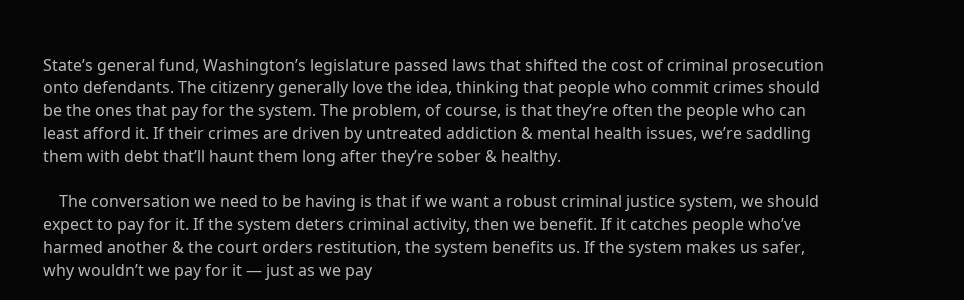State’s general fund, Washington’s legislature passed laws that shifted the cost of criminal prosecution onto defendants. The citizenry generally love the idea, thinking that people who commit crimes should be the ones that pay for the system. The problem, of course, is that they’re often the people who can least afford it. If their crimes are driven by untreated addiction & mental health issues, we’re saddling them with debt that’ll haunt them long after they’re sober & healthy.

    The conversation we need to be having is that if we want a robust criminal justice system, we should expect to pay for it. If the system deters criminal activity, then we benefit. If it catches people who’ve harmed another & the court orders restitution, the system benefits us. If the system makes us safer, why wouldn’t we pay for it — just as we pay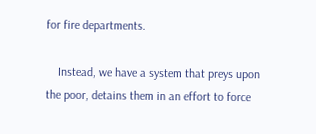for fire departments.

    Instead, we have a system that preys upon the poor, detains them in an effort to force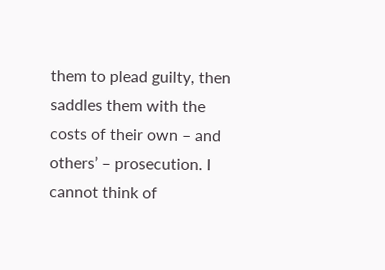them to plead guilty, then saddles them with the costs of their own – and others’ – prosecution. I cannot think of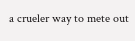a crueler way to mete out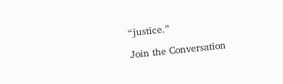“justice.”

Join the Conversation